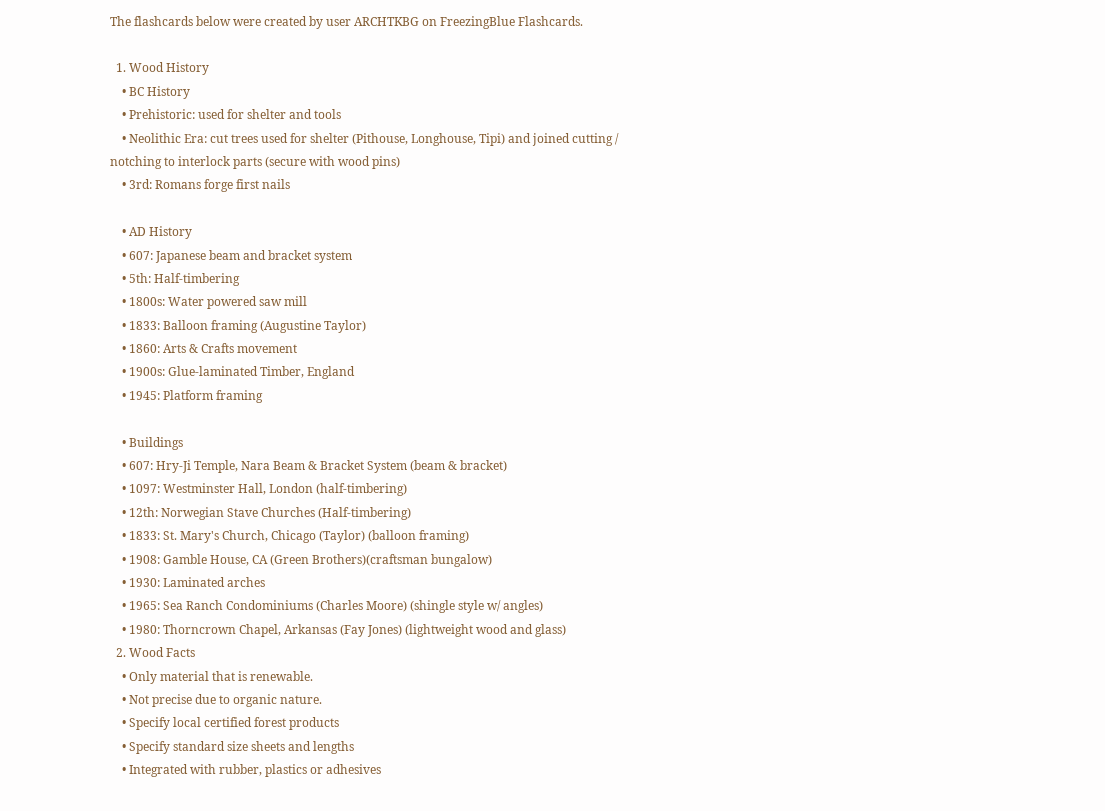The flashcards below were created by user ARCHTKBG on FreezingBlue Flashcards.

  1. Wood History
    • BC History
    • Prehistoric: used for shelter and tools
    • Neolithic Era: cut trees used for shelter (Pithouse, Longhouse, Tipi) and joined cutting / notching to interlock parts (secure with wood pins)
    • 3rd: Romans forge first nails

    • AD History
    • 607: Japanese beam and bracket system
    • 5th: Half-timbering
    • 1800s: Water powered saw mill
    • 1833: Balloon framing (Augustine Taylor)
    • 1860: Arts & Crafts movement
    • 1900s: Glue-laminated Timber, England
    • 1945: Platform framing

    • Buildings
    • 607: Hry-Ji Temple, Nara Beam & Bracket System (beam & bracket)
    • 1097: Westminster Hall, London (half-timbering)
    • 12th: Norwegian Stave Churches (Half-timbering)
    • 1833: St. Mary's Church, Chicago (Taylor) (balloon framing)
    • 1908: Gamble House, CA (Green Brothers)(craftsman bungalow)
    • 1930: Laminated arches
    • 1965: Sea Ranch Condominiums (Charles Moore) (shingle style w/ angles)
    • 1980: Thorncrown Chapel, Arkansas (Fay Jones) (lightweight wood and glass)
  2. Wood Facts
    • Only material that is renewable.
    • Not precise due to organic nature.
    • Specify local certified forest products
    • Specify standard size sheets and lengths
    • Integrated with rubber, plastics or adhesives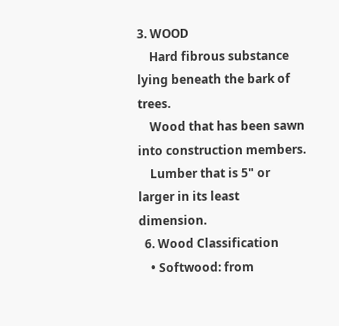3. WOOD
    Hard fibrous substance lying beneath the bark of trees.
    Wood that has been sawn into construction members.
    Lumber that is 5" or larger in its least dimension.
  6. Wood Classification
    • Softwood: from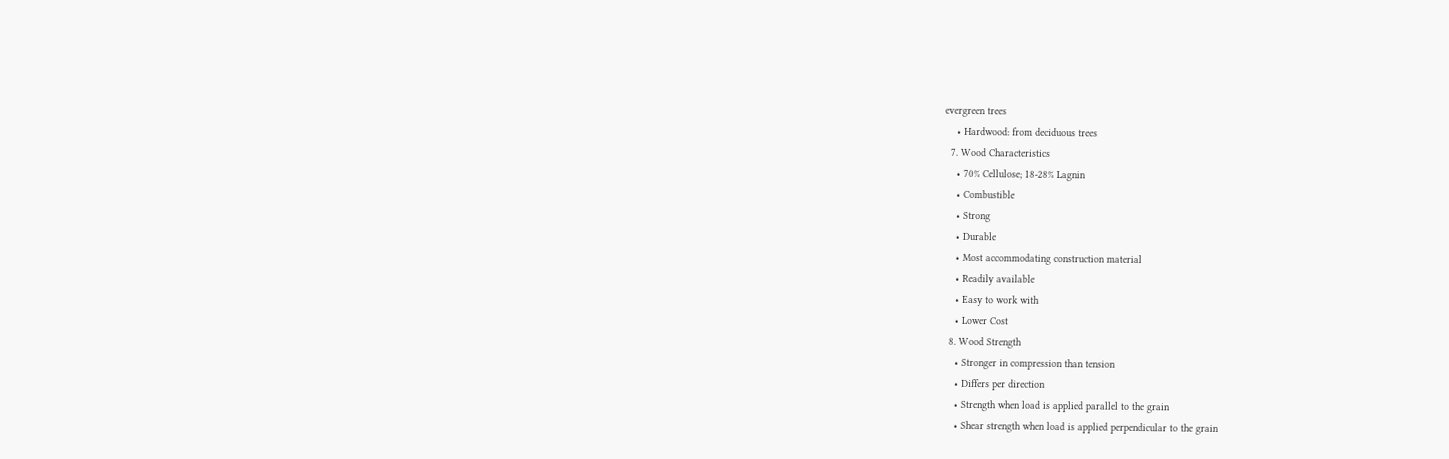evergreen trees
    • Hardwood: from deciduous trees
  7. Wood Characteristics
    • 70% Cellulose; 18-28% Lagnin
    • Combustible
    • Strong
    • Durable
    • Most accommodating construction material
    • Readily available
    • Easy to work with
    • Lower Cost
  8. Wood Strength
    • Stronger in compression than tension
    • Differs per direction
    • Strength when load is applied parallel to the grain
    • Shear strength when load is applied perpendicular to the grain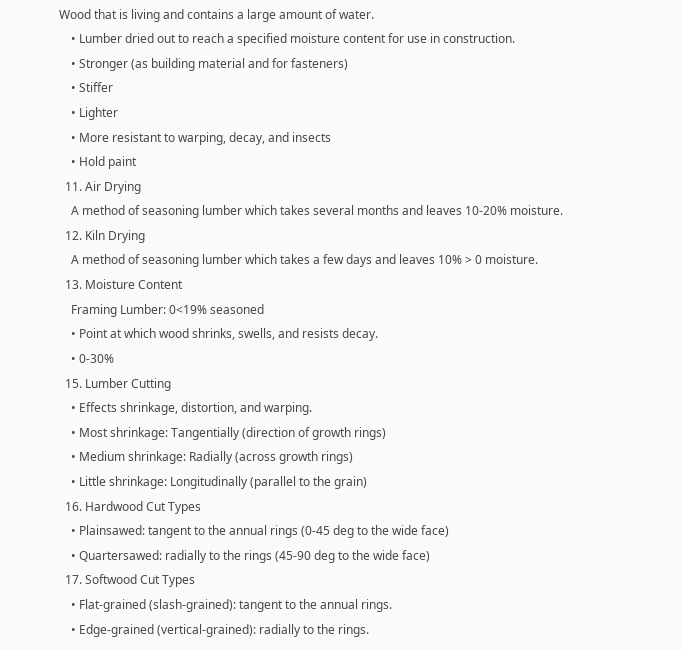Wood that is living and contains a large amount of water.
    • Lumber dried out to reach a specified moisture content for use in construction.
    • Stronger (as building material and for fasteners)
    • Stiffer
    • Lighter
    • More resistant to warping, decay, and insects
    • Hold paint
  11. Air Drying
    A method of seasoning lumber which takes several months and leaves 10-20% moisture.
  12. Kiln Drying
    A method of seasoning lumber which takes a few days and leaves 10% > 0 moisture.
  13. Moisture Content
    Framing Lumber: 0<19% seasoned
    • Point at which wood shrinks, swells, and resists decay.
    • 0-30%
  15. Lumber Cutting
    • Effects shrinkage, distortion, and warping.
    • Most shrinkage: Tangentially (direction of growth rings)
    • Medium shrinkage: Radially (across growth rings)
    • Little shrinkage: Longitudinally (parallel to the grain)
  16. Hardwood Cut Types
    • Plainsawed: tangent to the annual rings (0-45 deg to the wide face)
    • Quartersawed: radially to the rings (45-90 deg to the wide face)
  17. Softwood Cut Types
    • Flat-grained (slash-grained): tangent to the annual rings.
    • Edge-grained (vertical-grained): radially to the rings.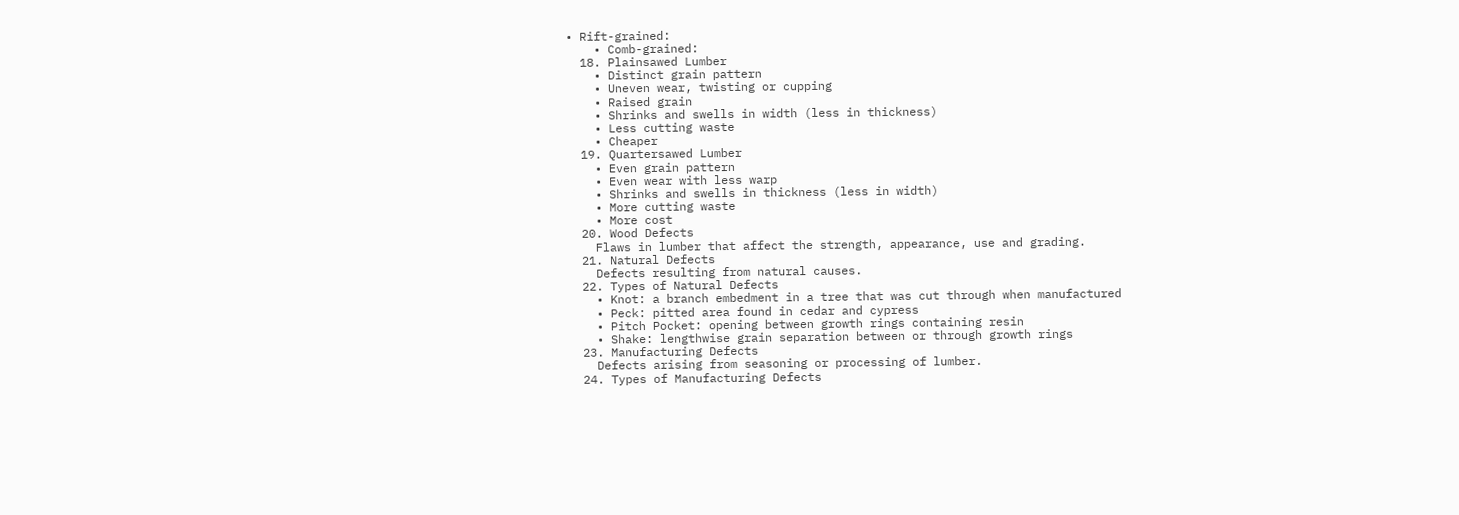• Rift-grained:
    • Comb-grained:
  18. Plainsawed Lumber
    • Distinct grain pattern
    • Uneven wear, twisting or cupping
    • Raised grain
    • Shrinks and swells in width (less in thickness)
    • Less cutting waste
    • Cheaper
  19. Quartersawed Lumber
    • Even grain pattern
    • Even wear with less warp
    • Shrinks and swells in thickness (less in width)
    • More cutting waste
    • More cost
  20. Wood Defects
    Flaws in lumber that affect the strength, appearance, use and grading.
  21. Natural Defects
    Defects resulting from natural causes.
  22. Types of Natural Defects
    • Knot: a branch embedment in a tree that was cut through when manufactured
    • Peck: pitted area found in cedar and cypress
    • Pitch Pocket: opening between growth rings containing resin
    • Shake: lengthwise grain separation between or through growth rings
  23. Manufacturing Defects
    Defects arising from seasoning or processing of lumber.
  24. Types of Manufacturing Defects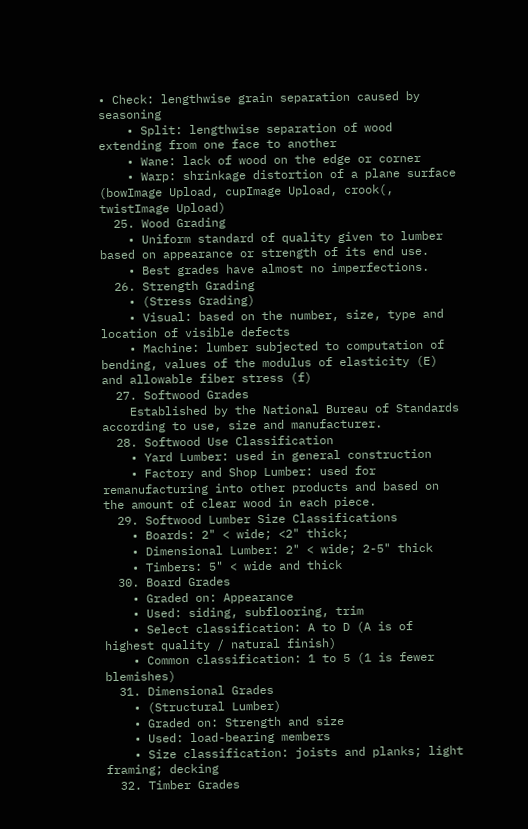• Check: lengthwise grain separation caused by seasoning
    • Split: lengthwise separation of wood extending from one face to another
    • Wane: lack of wood on the edge or corner
    • Warp: shrinkage distortion of a plane surface (bowImage Upload, cupImage Upload, crook(, twistImage Upload)
  25. Wood Grading
    • Uniform standard of quality given to lumber based on appearance or strength of its end use.
    • Best grades have almost no imperfections.
  26. Strength Grading
    • (Stress Grading)
    • Visual: based on the number, size, type and location of visible defects
    • Machine: lumber subjected to computation of bending, values of the modulus of elasticity (E) and allowable fiber stress (f)
  27. Softwood Grades
    Established by the National Bureau of Standards according to use, size and manufacturer.
  28. Softwood Use Classification
    • Yard Lumber: used in general construction
    • Factory and Shop Lumber: used for remanufacturing into other products and based on the amount of clear wood in each piece.
  29. Softwood Lumber Size Classifications
    • Boards: 2" < wide; <2" thick;
    • Dimensional Lumber: 2" < wide; 2-5" thick
    • Timbers: 5" < wide and thick
  30. Board Grades
    • Graded on: Appearance
    • Used: siding, subflooring, trim
    • Select classification: A to D (A is of highest quality / natural finish)
    • Common classification: 1 to 5 (1 is fewer blemishes)
  31. Dimensional Grades
    • (Structural Lumber)
    • Graded on: Strength and size
    • Used: load-bearing members
    • Size classification: joists and planks; light framing; decking
  32. Timber Grades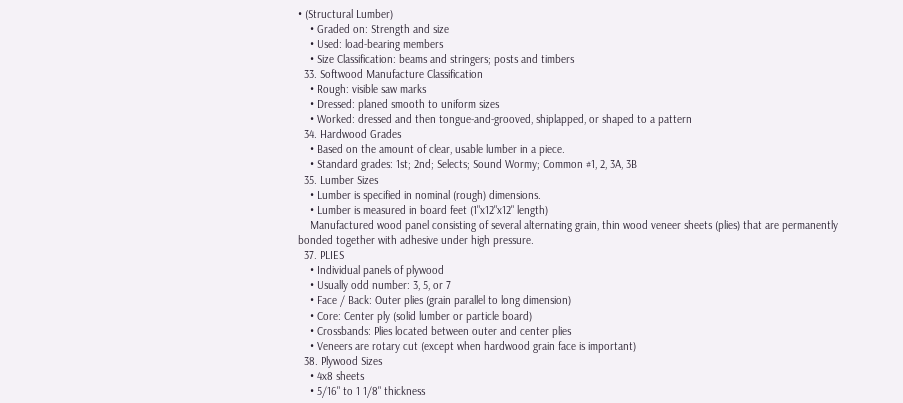• (Structural Lumber)
    • Graded on: Strength and size
    • Used: load-bearing members
    • Size Classification: beams and stringers; posts and timbers
  33. Softwood Manufacture Classification
    • Rough: visible saw marks
    • Dressed: planed smooth to uniform sizes
    • Worked: dressed and then tongue-and-grooved, shiplapped, or shaped to a pattern
  34. Hardwood Grades
    • Based on the amount of clear, usable lumber in a piece.
    • Standard grades: 1st; 2nd; Selects; Sound Wormy; Common #1, 2, 3A, 3B
  35. Lumber Sizes
    • Lumber is specified in nominal (rough) dimensions.
    • Lumber is measured in board feet (1"x12"x12" length)
    Manufactured wood panel consisting of several alternating grain, thin wood veneer sheets (plies) that are permanently bonded together with adhesive under high pressure.
  37. PLIES
    • Individual panels of plywood
    • Usually odd number: 3, 5, or 7
    • Face / Back: Outer plies (grain parallel to long dimension)
    • Core: Center ply (solid lumber or particle board)
    • Crossbands: Plies located between outer and center plies
    • Veneers are rotary cut (except when hardwood grain face is important)
  38. Plywood Sizes
    • 4x8 sheets
    • 5/16" to 1 1/8" thickness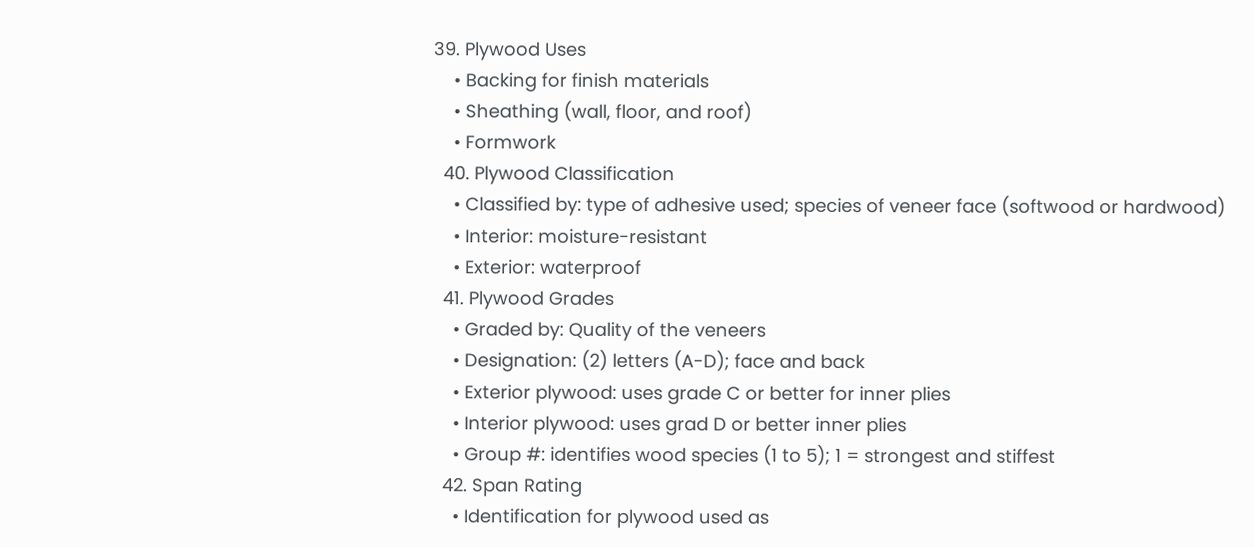39. Plywood Uses
    • Backing for finish materials
    • Sheathing (wall, floor, and roof)
    • Formwork
  40. Plywood Classification
    • Classified by: type of adhesive used; species of veneer face (softwood or hardwood)
    • Interior: moisture-resistant
    • Exterior: waterproof
  41. Plywood Grades
    • Graded by: Quality of the veneers
    • Designation: (2) letters (A-D); face and back
    • Exterior plywood: uses grade C or better for inner plies
    • Interior plywood: uses grad D or better inner plies
    • Group #: identifies wood species (1 to 5); 1 = strongest and stiffest
  42. Span Rating
    • Identification for plywood used as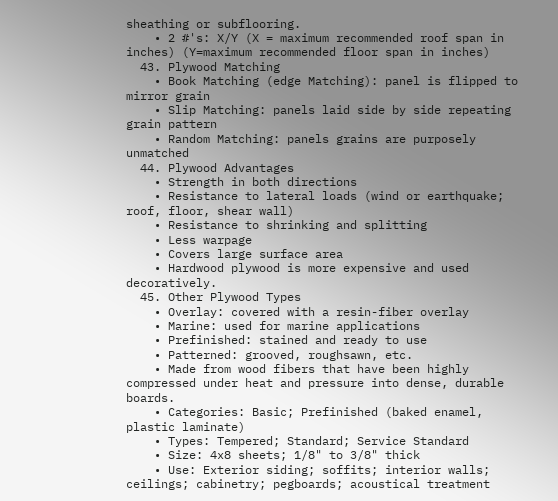sheathing or subflooring.
    • 2 #'s: X/Y (X = maximum recommended roof span in inches) (Y=maximum recommended floor span in inches)
  43. Plywood Matching
    • Book Matching (edge Matching): panel is flipped to mirror grain
    • Slip Matching: panels laid side by side repeating grain pattern
    • Random Matching: panels grains are purposely unmatched
  44. Plywood Advantages
    • Strength in both directions
    • Resistance to lateral loads (wind or earthquake; roof, floor, shear wall)
    • Resistance to shrinking and splitting
    • Less warpage
    • Covers large surface area
    • Hardwood plywood is more expensive and used decoratively.
  45. Other Plywood Types
    • Overlay: covered with a resin-fiber overlay
    • Marine: used for marine applications
    • Prefinished: stained and ready to use
    • Patterned: grooved, roughsawn, etc.
    • Made from wood fibers that have been highly compressed under heat and pressure into dense, durable boards.
    • Categories: Basic; Prefinished (baked enamel, plastic laminate)
    • Types: Tempered; Standard; Service Standard
    • Size: 4x8 sheets; 1/8" to 3/8" thick
    • Use: Exterior siding; soffits; interior walls; ceilings; cabinetry; pegboards; acoustical treatment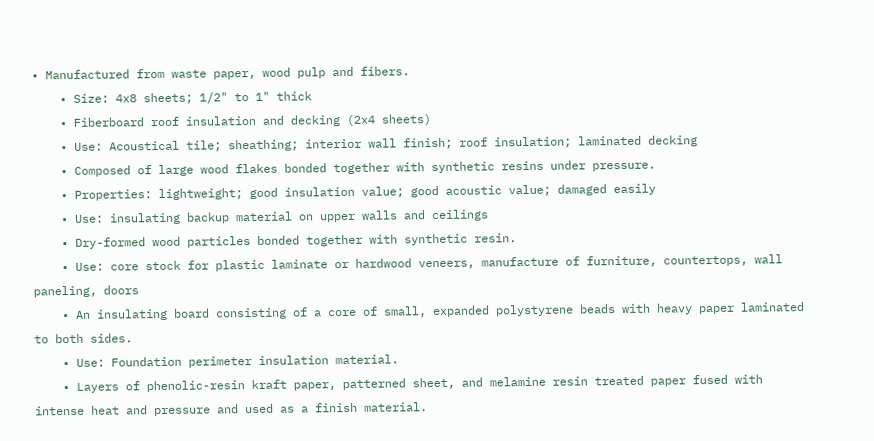• Manufactured from waste paper, wood pulp and fibers.
    • Size: 4x8 sheets; 1/2" to 1" thick
    • Fiberboard roof insulation and decking (2x4 sheets)
    • Use: Acoustical tile; sheathing; interior wall finish; roof insulation; laminated decking
    • Composed of large wood flakes bonded together with synthetic resins under pressure.
    • Properties: lightweight; good insulation value; good acoustic value; damaged easily
    • Use: insulating backup material on upper walls and ceilings
    • Dry-formed wood particles bonded together with synthetic resin.
    • Use: core stock for plastic laminate or hardwood veneers, manufacture of furniture, countertops, wall paneling, doors
    • An insulating board consisting of a core of small, expanded polystyrene beads with heavy paper laminated to both sides.
    • Use: Foundation perimeter insulation material.
    • Layers of phenolic-resin kraft paper, patterned sheet, and melamine resin treated paper fused with intense heat and pressure and used as a finish material.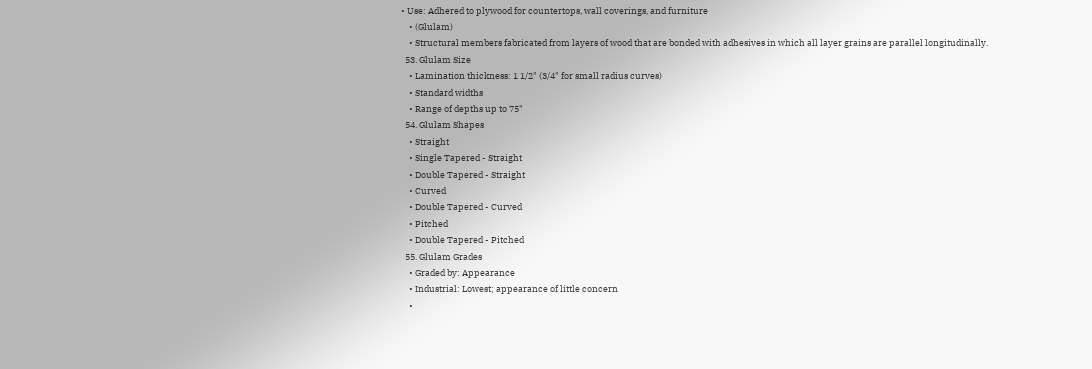• Use: Adhered to plywood for countertops, wall coverings, and furniture
    • (Glulam)
    • Structural members fabricated from layers of wood that are bonded with adhesives in which all layer grains are parallel longitudinally.
  53. Glulam Size
    • Lamination thickness: 1 1/2" (3/4" for small radius curves)
    • Standard widths
    • Range of depths up to 75"
  54. Glulam Shapes
    • Straight
    • Single Tapered - Straight
    • Double Tapered - Straight
    • Curved
    • Double Tapered - Curved
    • Pitched
    • Double Tapered - Pitched
  55. Glulam Grades
    • Graded by: Appearance
    • Industrial: Lowest; appearance of little concern
    •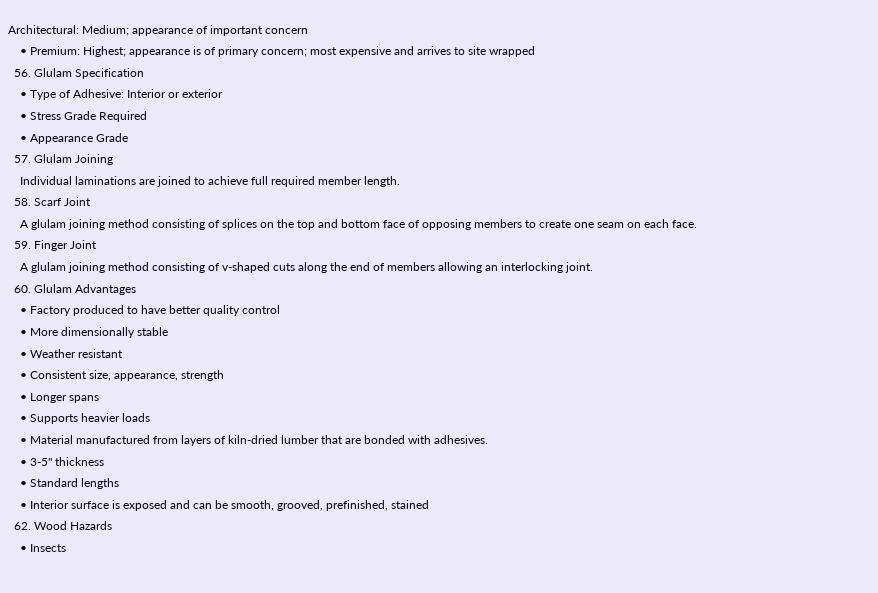Architectural: Medium; appearance of important concern
    • Premium: Highest; appearance is of primary concern; most expensive and arrives to site wrapped
  56. Glulam Specification
    • Type of Adhesive: Interior or exterior
    • Stress Grade Required
    • Appearance Grade
  57. Glulam Joining
    Individual laminations are joined to achieve full required member length.
  58. Scarf Joint
    A glulam joining method consisting of splices on the top and bottom face of opposing members to create one seam on each face.
  59. Finger Joint
    A glulam joining method consisting of v-shaped cuts along the end of members allowing an interlocking joint.
  60. Glulam Advantages
    • Factory produced to have better quality control
    • More dimensionally stable
    • Weather resistant
    • Consistent size, appearance, strength
    • Longer spans
    • Supports heavier loads
    • Material manufactured from layers of kiln-dried lumber that are bonded with adhesives.
    • 3-5" thickness
    • Standard lengths
    • Interior surface is exposed and can be smooth, grooved, prefinished, stained
  62. Wood Hazards
    • Insects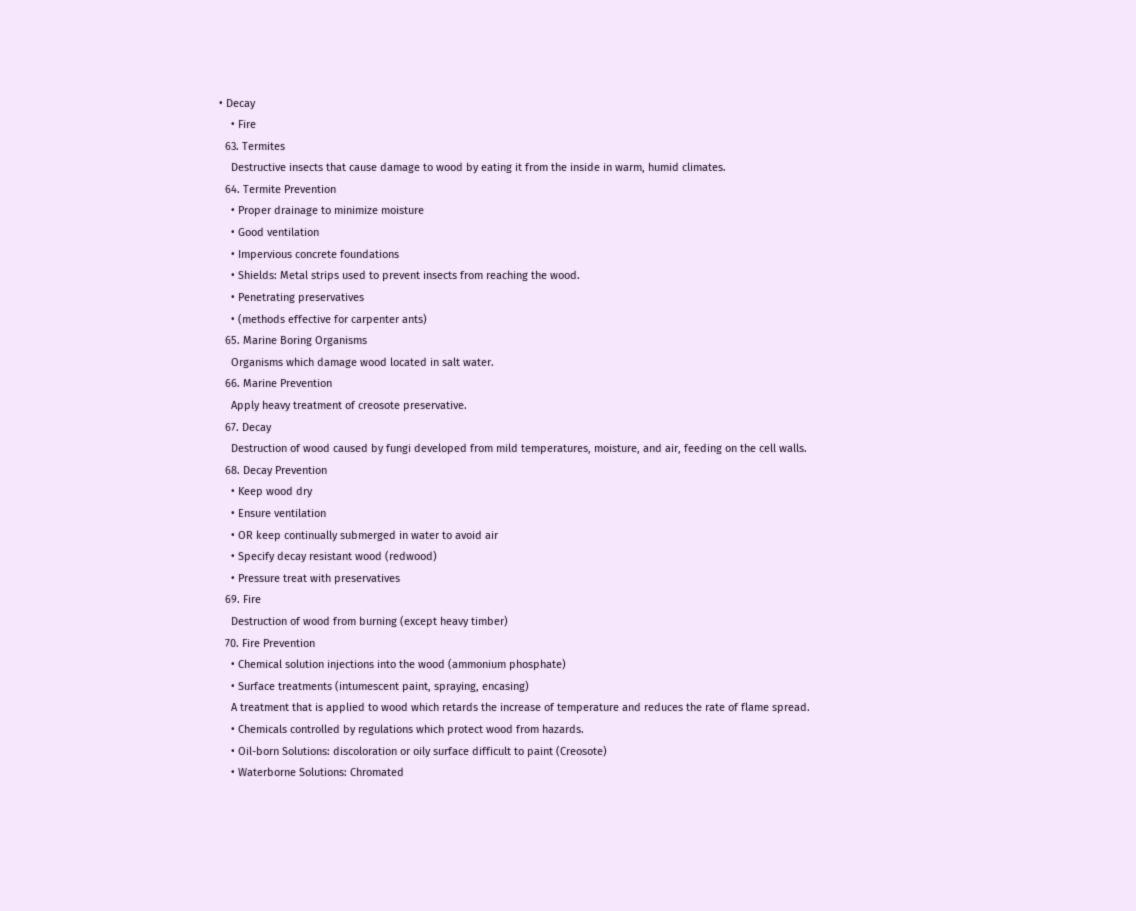• Decay
    • Fire
  63. Termites
    Destructive insects that cause damage to wood by eating it from the inside in warm, humid climates.
  64. Termite Prevention
    • Proper drainage to minimize moisture
    • Good ventilation
    • Impervious concrete foundations
    • Shields: Metal strips used to prevent insects from reaching the wood.
    • Penetrating preservatives
    • (methods effective for carpenter ants)
  65. Marine Boring Organisms
    Organisms which damage wood located in salt water.
  66. Marine Prevention
    Apply heavy treatment of creosote preservative.
  67. Decay
    Destruction of wood caused by fungi developed from mild temperatures, moisture, and air, feeding on the cell walls.
  68. Decay Prevention
    • Keep wood dry
    • Ensure ventilation
    • OR keep continually submerged in water to avoid air
    • Specify decay resistant wood (redwood)
    • Pressure treat with preservatives
  69. Fire
    Destruction of wood from burning (except heavy timber)
  70. Fire Prevention
    • Chemical solution injections into the wood (ammonium phosphate)
    • Surface treatments (intumescent paint, spraying, encasing)
    A treatment that is applied to wood which retards the increase of temperature and reduces the rate of flame spread.
    • Chemicals controlled by regulations which protect wood from hazards.
    • Oil-born Solutions: discoloration or oily surface difficult to paint (Creosote)
    • Waterborne Solutions: Chromated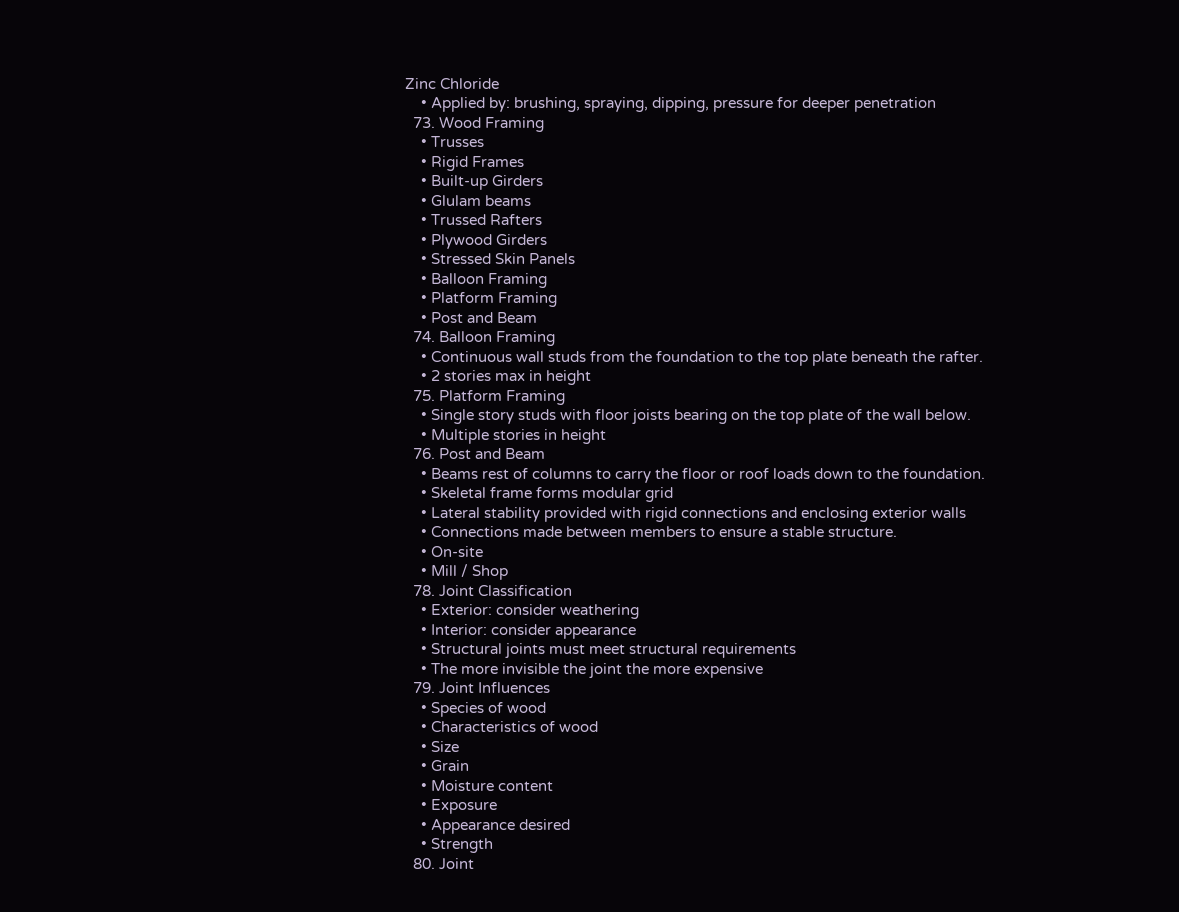Zinc Chloride
    • Applied by: brushing, spraying, dipping, pressure for deeper penetration
  73. Wood Framing
    • Trusses
    • Rigid Frames
    • Built-up Girders
    • Glulam beams
    • Trussed Rafters
    • Plywood Girders
    • Stressed Skin Panels
    • Balloon Framing
    • Platform Framing
    • Post and Beam
  74. Balloon Framing
    • Continuous wall studs from the foundation to the top plate beneath the rafter.
    • 2 stories max in height
  75. Platform Framing
    • Single story studs with floor joists bearing on the top plate of the wall below.
    • Multiple stories in height
  76. Post and Beam
    • Beams rest of columns to carry the floor or roof loads down to the foundation.
    • Skeletal frame forms modular grid
    • Lateral stability provided with rigid connections and enclosing exterior walls
    • Connections made between members to ensure a stable structure.
    • On-site
    • Mill / Shop
  78. Joint Classification
    • Exterior: consider weathering
    • Interior: consider appearance
    • Structural joints must meet structural requirements
    • The more invisible the joint the more expensive
  79. Joint Influences
    • Species of wood
    • Characteristics of wood
    • Size
    • Grain
    • Moisture content
    • Exposure
    • Appearance desired
    • Strength
  80. Joint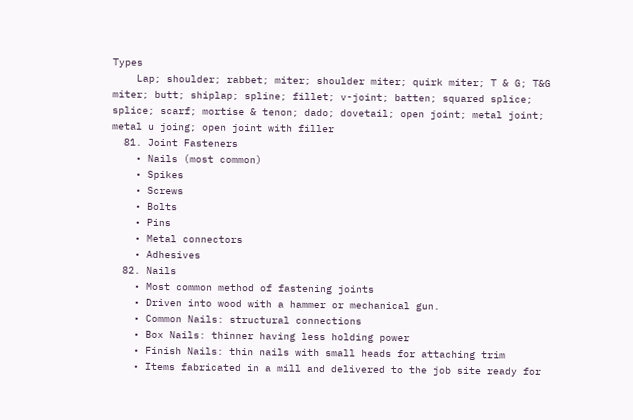Types
    Lap; shoulder; rabbet; miter; shoulder miter; quirk miter; T & G; T&G miter; butt; shiplap; spline; fillet; v-joint; batten; squared splice; splice; scarf; mortise & tenon; dado; dovetail; open joint; metal joint; metal u joing; open joint with filler
  81. Joint Fasteners
    • Nails (most common)
    • Spikes
    • Screws
    • Bolts
    • Pins
    • Metal connectors
    • Adhesives
  82. Nails
    • Most common method of fastening joints
    • Driven into wood with a hammer or mechanical gun.
    • Common Nails: structural connections
    • Box Nails: thinner having less holding power
    • Finish Nails: thin nails with small heads for attaching trim
    • Items fabricated in a mill and delivered to the job site ready for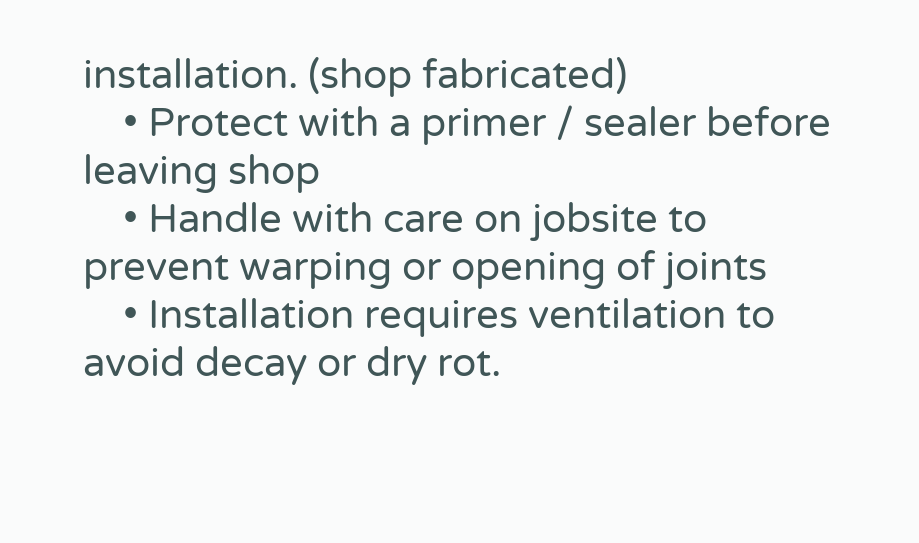installation. (shop fabricated)
    • Protect with a primer / sealer before leaving shop
    • Handle with care on jobsite to prevent warping or opening of joints
    • Installation requires ventilation to avoid decay or dry rot.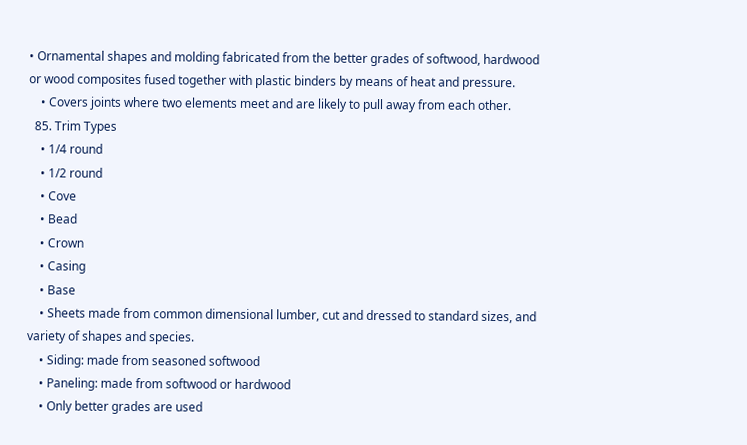• Ornamental shapes and molding fabricated from the better grades of softwood, hardwood or wood composites fused together with plastic binders by means of heat and pressure.
    • Covers joints where two elements meet and are likely to pull away from each other.
  85. Trim Types
    • 1/4 round
    • 1/2 round
    • Cove
    • Bead
    • Crown
    • Casing
    • Base
    • Sheets made from common dimensional lumber, cut and dressed to standard sizes, and variety of shapes and species.
    • Siding: made from seasoned softwood
    • Paneling: made from softwood or hardwood
    • Only better grades are used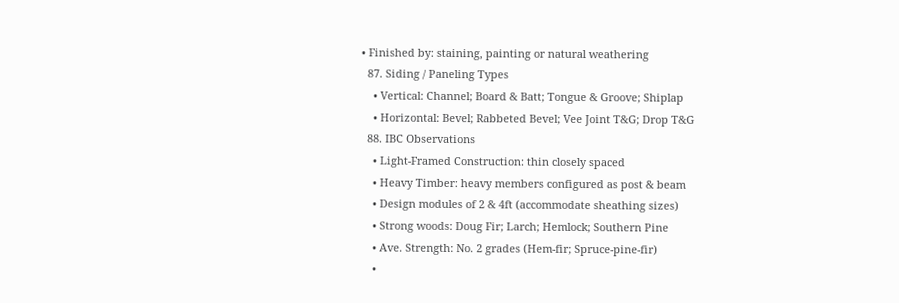• Finished by: staining, painting or natural weathering
  87. Siding / Paneling Types
    • Vertical: Channel; Board & Batt; Tongue & Groove; Shiplap
    • Horizontal: Bevel; Rabbeted Bevel; Vee Joint T&G; Drop T&G
  88. IBC Observations
    • Light-Framed Construction: thin closely spaced
    • Heavy Timber: heavy members configured as post & beam
    • Design modules of 2 & 4ft (accommodate sheathing sizes)
    • Strong woods: Doug Fir; Larch; Hemlock; Southern Pine
    • Ave. Strength: No. 2 grades (Hem-fir; Spruce-pine-fir)
    •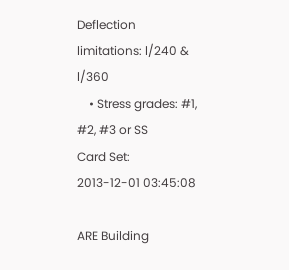Deflection limitations: l/240 & l/360
    • Stress grades: #1, #2, #3 or SS
Card Set:
2013-12-01 03:45:08

ARE Building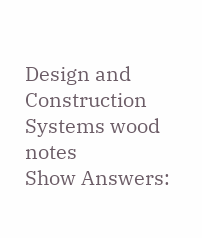Design and Construction Systems wood notes
Show Answers: